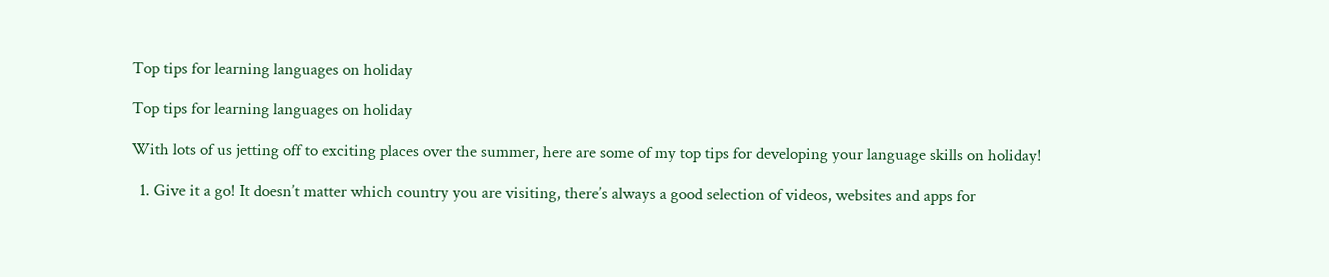Top tips for learning languages on holiday

Top tips for learning languages on holiday

With lots of us jetting off to exciting places over the summer, here are some of my top tips for developing your language skills on holiday!

  1. Give it a go! It doesn’t matter which country you are visiting, there’s always a good selection of videos, websites and apps for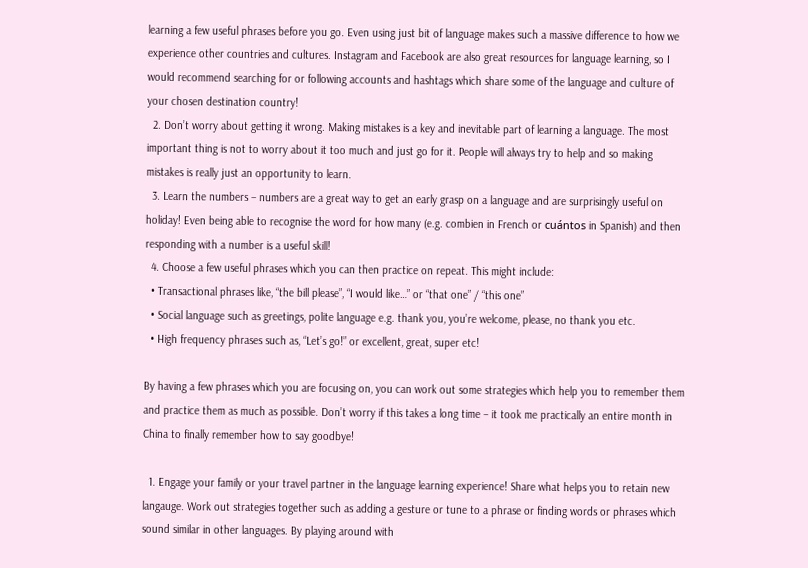learning a few useful phrases before you go. Even using just bit of language makes such a massive difference to how we experience other countries and cultures. Instagram and Facebook are also great resources for language learning, so I would recommend searching for or following accounts and hashtags which share some of the language and culture of your chosen destination country!
  2. Don’t worry about getting it wrong. Making mistakes is a key and inevitable part of learning a language. The most important thing is not to worry about it too much and just go for it. People will always try to help and so making mistakes is really just an opportunity to learn.
  3. Learn the numbers – numbers are a great way to get an early grasp on a language and are surprisingly useful on holiday! Even being able to recognise the word for how many (e.g. combien in French or cuántos in Spanish) and then responding with a number is a useful skill!
  4. Choose a few useful phrases which you can then practice on repeat. This might include:
  • Transactional phrases like, “the bill please”, “I would like…” or “that one” / “this one”
  • Social language such as greetings, polite language e.g. thank you, you’re welcome, please, no thank you etc.
  • High frequency phrases such as, “Let’s go!” or excellent, great, super etc!

By having a few phrases which you are focusing on, you can work out some strategies which help you to remember them and practice them as much as possible. Don’t worry if this takes a long time – it took me practically an entire month in China to finally remember how to say goodbye!

  1. Engage your family or your travel partner in the language learning experience! Share what helps you to retain new langauge. Work out strategies together such as adding a gesture or tune to a phrase or finding words or phrases which sound similar in other languages. By playing around with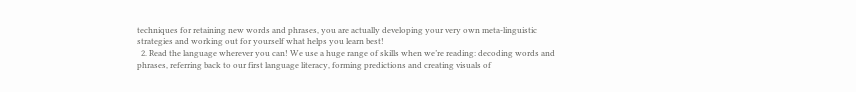techniques for retaining new words and phrases, you are actually developing your very own meta-linguistic strategies and working out for yourself what helps you learn best!
  2. Read the language wherever you can! We use a huge range of skills when we’re reading: decoding words and phrases, referring back to our first language literacy, forming predictions and creating visuals of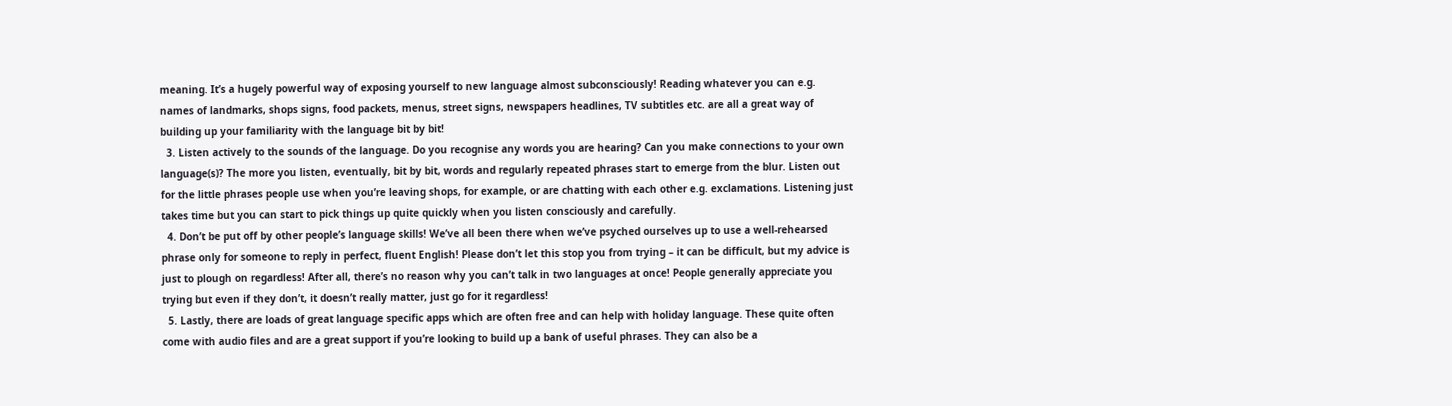meaning. It’s a hugely powerful way of exposing yourself to new language almost subconsciously! Reading whatever you can e.g. names of landmarks, shops signs, food packets, menus, street signs, newspapers headlines, TV subtitles etc. are all a great way of building up your familiarity with the language bit by bit!
  3. Listen actively to the sounds of the language. Do you recognise any words you are hearing? Can you make connections to your own language(s)? The more you listen, eventually, bit by bit, words and regularly repeated phrases start to emerge from the blur. Listen out for the little phrases people use when you’re leaving shops, for example, or are chatting with each other e.g. exclamations. Listening just takes time but you can start to pick things up quite quickly when you listen consciously and carefully.
  4. Don’t be put off by other people’s language skills! We’ve all been there when we’ve psyched ourselves up to use a well-rehearsed phrase only for someone to reply in perfect, fluent English! Please don’t let this stop you from trying – it can be difficult, but my advice is just to plough on regardless! After all, there’s no reason why you can’t talk in two languages at once! People generally appreciate you trying but even if they don’t, it doesn’t really matter, just go for it regardless!
  5. Lastly, there are loads of great language specific apps which are often free and can help with holiday language. These quite often come with audio files and are a great support if you’re looking to build up a bank of useful phrases. They can also be a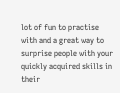lot of fun to practise with and a great way to surprise people with your quickly acquired skills in their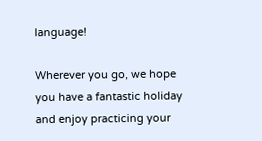language!

Wherever you go, we hope you have a fantastic holiday and enjoy practicing your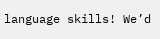language skills! We’d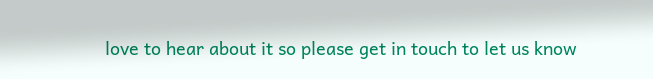love to hear about it so please get in touch to let us know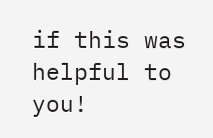if this was helpful to you!